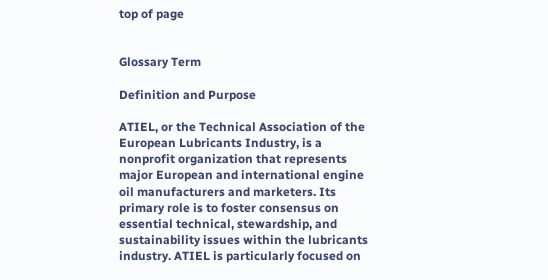top of page


Glossary Term

Definition and Purpose

ATIEL, or the Technical Association of the European Lubricants Industry, is a nonprofit organization that represents major European and international engine oil manufacturers and marketers. Its primary role is to foster consensus on essential technical, stewardship, and sustainability issues within the lubricants industry. ATIEL is particularly focused on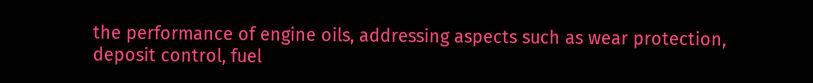the performance of engine oils, addressing aspects such as wear protection, deposit control, fuel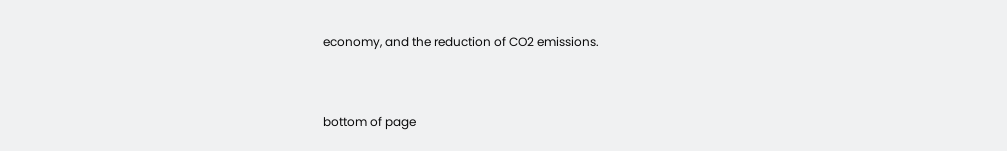economy, and the reduction of CO2 emissions.


bottom of page